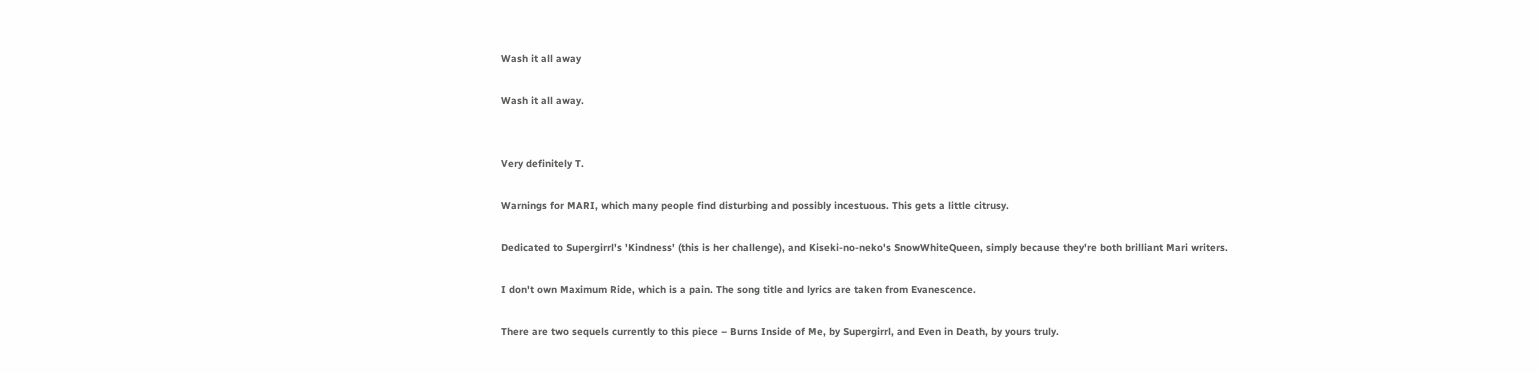Wash it all away

Wash it all away.


Very definitely T.

Warnings for MARI, which many people find disturbing and possibly incestuous. This gets a little citrusy.

Dedicated to Supergirrl's 'Kindness' (this is her challenge), and Kiseki-no-neko's SnowWhiteQueen, simply because they're both brilliant Mari writers.

I don't own Maximum Ride, which is a pain. The song title and lyrics are taken from Evanescence.

There are two sequels currently to this piece – Burns Inside of Me, by Supergirrl, and Even in Death, by yours truly.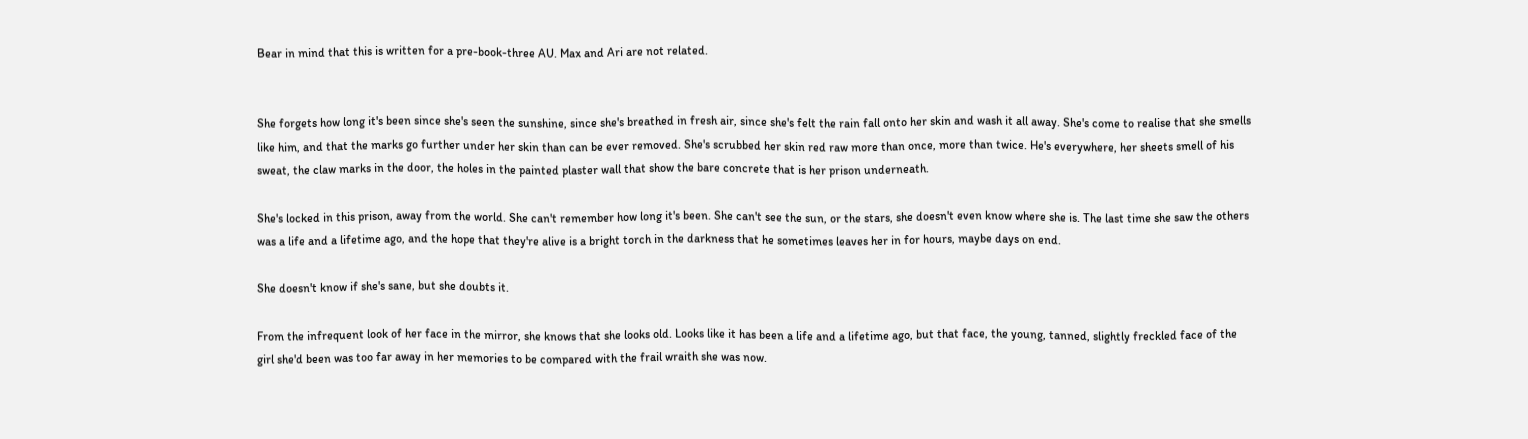Bear in mind that this is written for a pre-book-three AU. Max and Ari are not related.


She forgets how long it's been since she's seen the sunshine, since she's breathed in fresh air, since she's felt the rain fall onto her skin and wash it all away. She's come to realise that she smells like him, and that the marks go further under her skin than can be ever removed. She's scrubbed her skin red raw more than once, more than twice. He's everywhere, her sheets smell of his sweat, the claw marks in the door, the holes in the painted plaster wall that show the bare concrete that is her prison underneath.

She's locked in this prison, away from the world. She can't remember how long it's been. She can't see the sun, or the stars, she doesn't even know where she is. The last time she saw the others was a life and a lifetime ago, and the hope that they're alive is a bright torch in the darkness that he sometimes leaves her in for hours, maybe days on end.

She doesn't know if she's sane, but she doubts it.

From the infrequent look of her face in the mirror, she knows that she looks old. Looks like it has been a life and a lifetime ago, but that face, the young, tanned, slightly freckled face of the girl she'd been was too far away in her memories to be compared with the frail wraith she was now.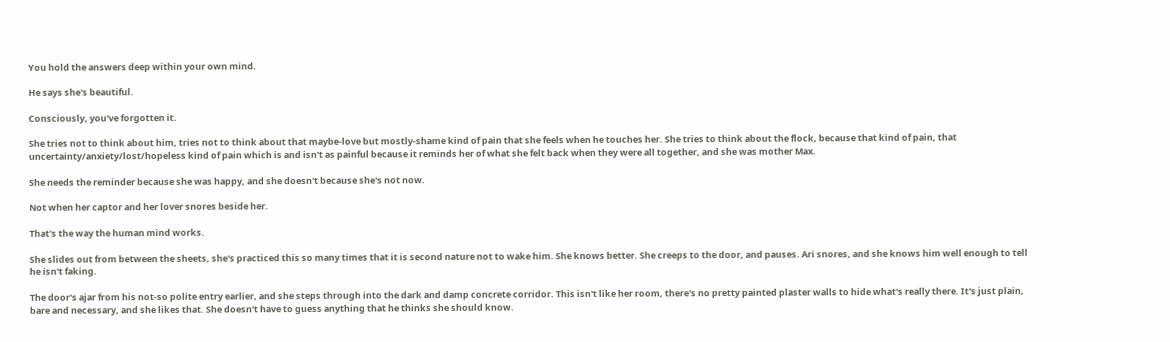You hold the answers deep within your own mind.

He says she's beautiful.

Consciously, you've forgotten it.

She tries not to think about him, tries not to think about that maybe-love but mostly-shame kind of pain that she feels when he touches her. She tries to think about the flock, because that kind of pain, that uncertainty/anxiety/lost/hopeless kind of pain which is and isn't as painful because it reminds her of what she felt back when they were all together, and she was mother Max.

She needs the reminder because she was happy, and she doesn't because she's not now.

Not when her captor and her lover snores beside her.

That's the way the human mind works.

She slides out from between the sheets, she's practiced this so many times that it is second nature not to wake him. She knows better. She creeps to the door, and pauses. Ari snores, and she knows him well enough to tell he isn't faking.

The door's ajar from his not-so polite entry earlier, and she steps through into the dark and damp concrete corridor. This isn't like her room, there's no pretty painted plaster walls to hide what's really there. It's just plain, bare and necessary, and she likes that. She doesn't have to guess anything that he thinks she should know.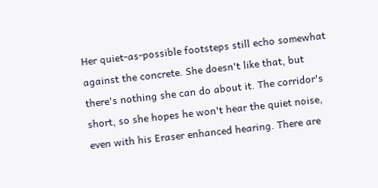Her quiet-as-possible footsteps still echo somewhat against the concrete. She doesn't like that, but there's nothing she can do about it. The corridor's short, so she hopes he won't hear the quiet noise, even with his Eraser enhanced hearing. There are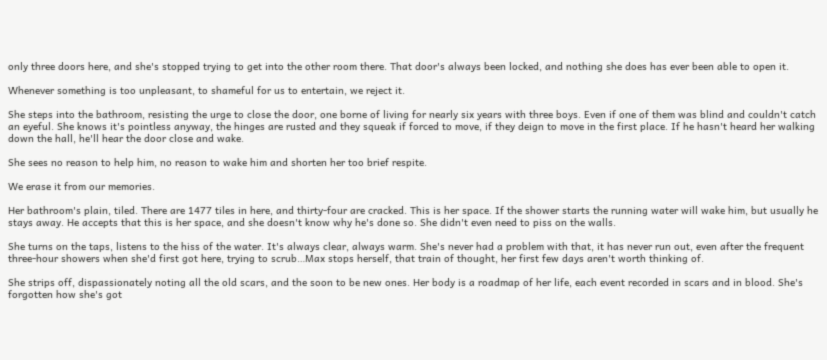only three doors here, and she's stopped trying to get into the other room there. That door's always been locked, and nothing she does has ever been able to open it.

Whenever something is too unpleasant, to shameful for us to entertain, we reject it.

She steps into the bathroom, resisting the urge to close the door, one borne of living for nearly six years with three boys. Even if one of them was blind and couldn't catch an eyeful. She knows it's pointless anyway, the hinges are rusted and they squeak if forced to move, if they deign to move in the first place. If he hasn't heard her walking down the hall, he'll hear the door close and wake.

She sees no reason to help him, no reason to wake him and shorten her too brief respite.

We erase it from our memories.

Her bathroom's plain, tiled. There are 1477 tiles in here, and thirty-four are cracked. This is her space. If the shower starts the running water will wake him, but usually he stays away. He accepts that this is her space, and she doesn't know why he's done so. She didn't even need to piss on the walls.

She turns on the taps, listens to the hiss of the water. It's always clear, always warm. She's never had a problem with that, it has never run out, even after the frequent three-hour showers when she'd first got here, trying to scrub…Max stops herself, that train of thought, her first few days aren't worth thinking of.

She strips off, dispassionately noting all the old scars, and the soon to be new ones. Her body is a roadmap of her life, each event recorded in scars and in blood. She's forgotten how she's got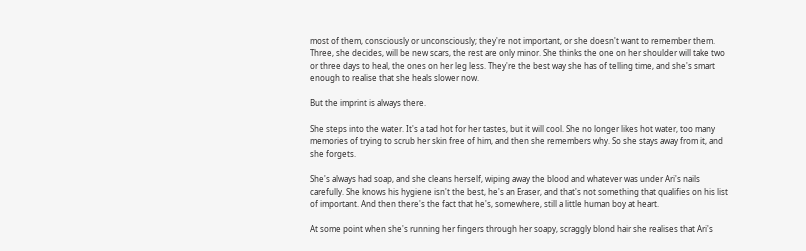most of them, consciously or unconsciously; they're not important, or she doesn't want to remember them. Three, she decides, will be new scars, the rest are only minor. She thinks the one on her shoulder will take two or three days to heal, the ones on her leg less. They're the best way she has of telling time, and she's smart enough to realise that she heals slower now.

But the imprint is always there.

She steps into the water. It's a tad hot for her tastes, but it will cool. She no longer likes hot water, too many memories of trying to scrub her skin free of him, and then she remembers why. So she stays away from it, and she forgets.

She's always had soap, and she cleans herself, wiping away the blood and whatever was under Ari's nails carefully. She knows his hygiene isn't the best, he's an Eraser, and that's not something that qualifies on his list of important. And then there's the fact that he's, somewhere, still a little human boy at heart.

At some point when she's running her fingers through her soapy, scraggly blond hair she realises that Ari's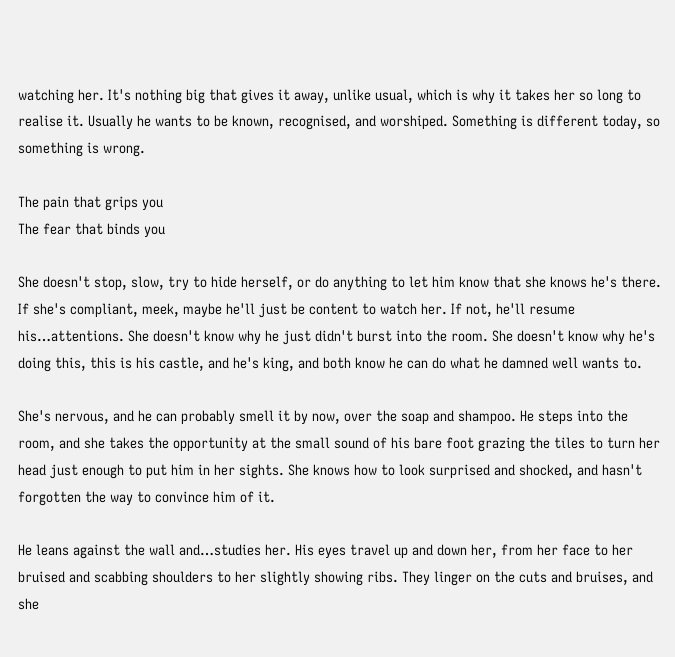watching her. It's nothing big that gives it away, unlike usual, which is why it takes her so long to realise it. Usually he wants to be known, recognised, and worshiped. Something is different today, so something is wrong.

The pain that grips you
The fear that binds you

She doesn't stop, slow, try to hide herself, or do anything to let him know that she knows he's there. If she's compliant, meek, maybe he'll just be content to watch her. If not, he'll resume his…attentions. She doesn't know why he just didn't burst into the room. She doesn't know why he's doing this, this is his castle, and he's king, and both know he can do what he damned well wants to.

She's nervous, and he can probably smell it by now, over the soap and shampoo. He steps into the room, and she takes the opportunity at the small sound of his bare foot grazing the tiles to turn her head just enough to put him in her sights. She knows how to look surprised and shocked, and hasn't forgotten the way to convince him of it.

He leans against the wall and…studies her. His eyes travel up and down her, from her face to her bruised and scabbing shoulders to her slightly showing ribs. They linger on the cuts and bruises, and she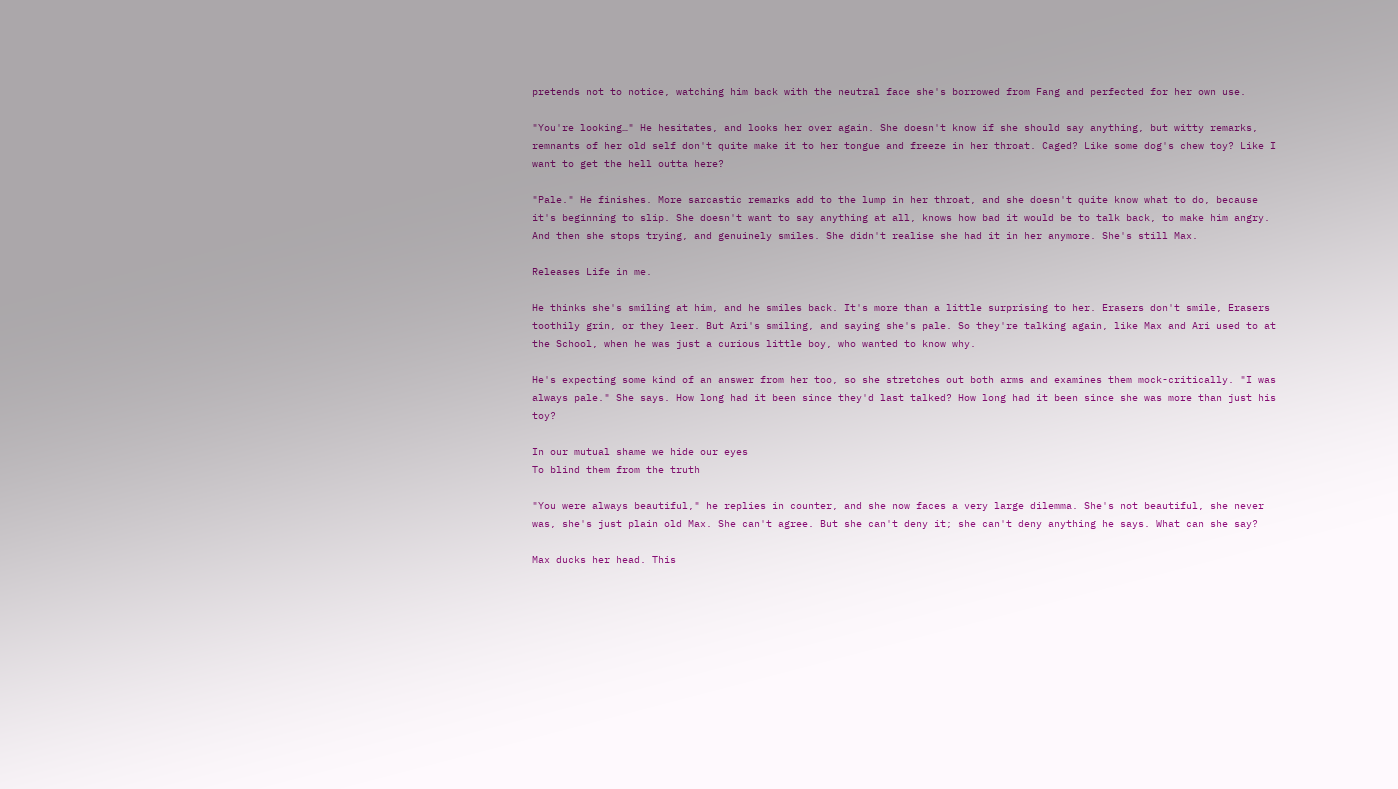pretends not to notice, watching him back with the neutral face she's borrowed from Fang and perfected for her own use.

"You're looking…" He hesitates, and looks her over again. She doesn't know if she should say anything, but witty remarks, remnants of her old self don't quite make it to her tongue and freeze in her throat. Caged? Like some dog's chew toy? Like I want to get the hell outta here?

"Pale." He finishes. More sarcastic remarks add to the lump in her throat, and she doesn't quite know what to do, because it's beginning to slip. She doesn't want to say anything at all, knows how bad it would be to talk back, to make him angry. And then she stops trying, and genuinely smiles. She didn't realise she had it in her anymore. She's still Max.

Releases Life in me.

He thinks she's smiling at him, and he smiles back. It's more than a little surprising to her. Erasers don't smile, Erasers toothily grin, or they leer. But Ari's smiling, and saying she's pale. So they're talking again, like Max and Ari used to at the School, when he was just a curious little boy, who wanted to know why.

He's expecting some kind of an answer from her too, so she stretches out both arms and examines them mock-critically. "I was always pale." She says. How long had it been since they'd last talked? How long had it been since she was more than just his toy?

In our mutual shame we hide our eyes
To blind them from the truth

"You were always beautiful," he replies in counter, and she now faces a very large dilemma. She's not beautiful, she never was, she's just plain old Max. She can't agree. But she can't deny it; she can't deny anything he says. What can she say?

Max ducks her head. This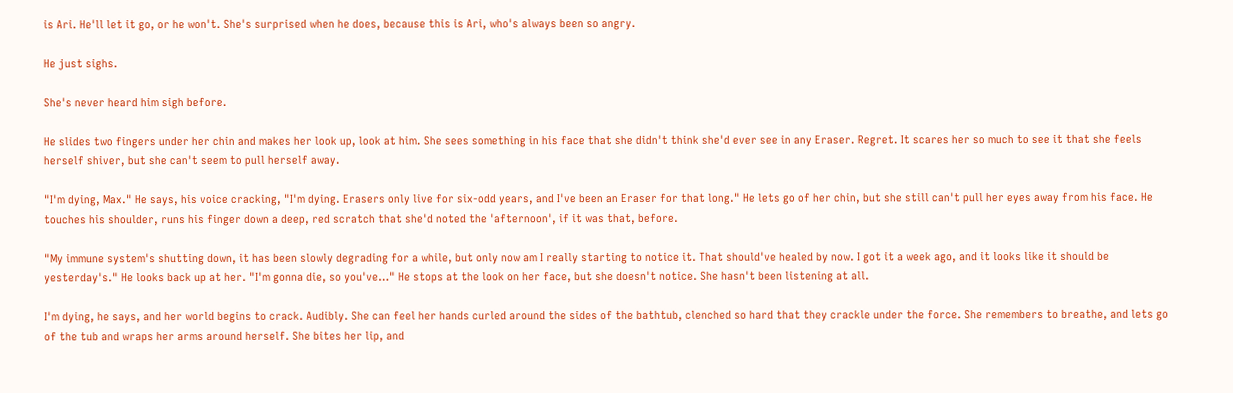is Ari. He'll let it go, or he won't. She's surprised when he does, because this is Ari, who's always been so angry.

He just sighs.

She's never heard him sigh before.

He slides two fingers under her chin and makes her look up, look at him. She sees something in his face that she didn't think she'd ever see in any Eraser. Regret. It scares her so much to see it that she feels herself shiver, but she can't seem to pull herself away.

"I'm dying, Max." He says, his voice cracking, "I'm dying. Erasers only live for six-odd years, and I've been an Eraser for that long." He lets go of her chin, but she still can't pull her eyes away from his face. He touches his shoulder, runs his finger down a deep, red scratch that she'd noted the 'afternoon', if it was that, before.

"My immune system's shutting down, it has been slowly degrading for a while, but only now am I really starting to notice it. That should've healed by now. I got it a week ago, and it looks like it should be yesterday's." He looks back up at her. "I'm gonna die, so you've…" He stops at the look on her face, but she doesn't notice. She hasn't been listening at all.

I'm dying, he says, and her world begins to crack. Audibly. She can feel her hands curled around the sides of the bathtub, clenched so hard that they crackle under the force. She remembers to breathe, and lets go of the tub and wraps her arms around herself. She bites her lip, and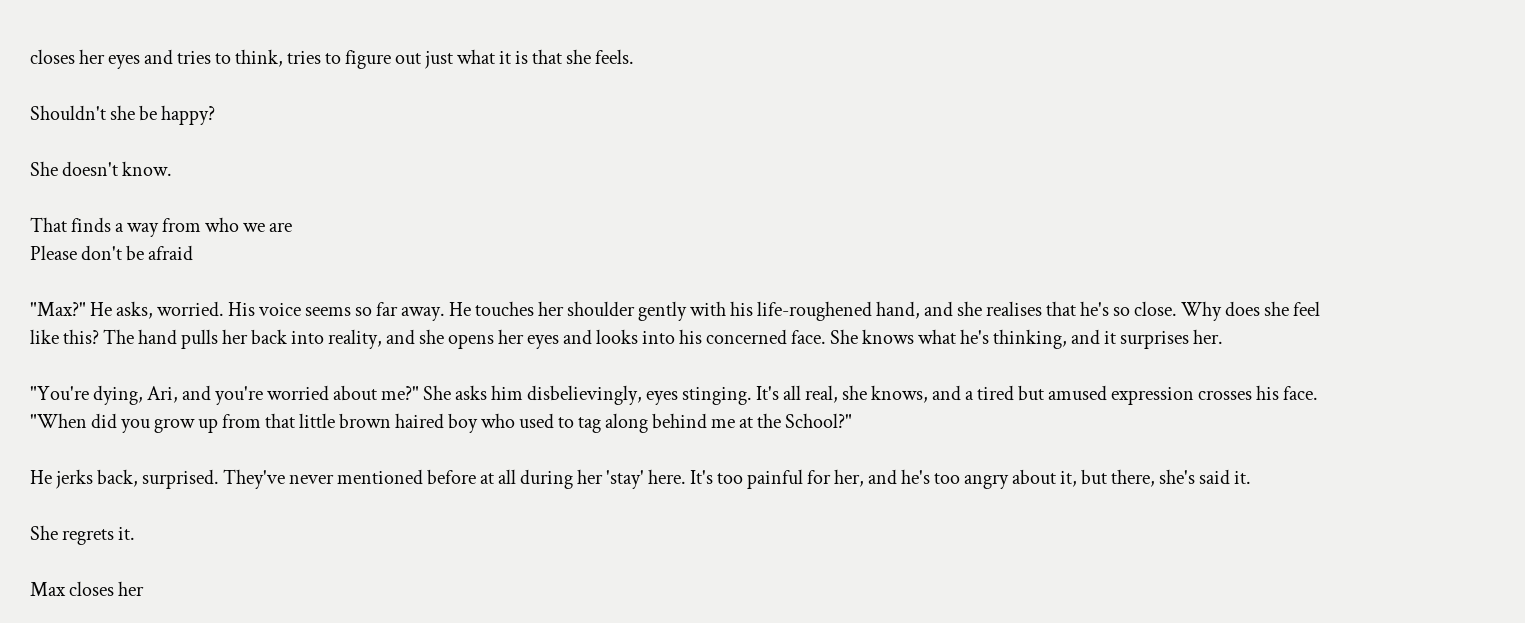closes her eyes and tries to think, tries to figure out just what it is that she feels.

Shouldn't she be happy?

She doesn't know.

That finds a way from who we are
Please don't be afraid

"Max?" He asks, worried. His voice seems so far away. He touches her shoulder gently with his life-roughened hand, and she realises that he's so close. Why does she feel like this? The hand pulls her back into reality, and she opens her eyes and looks into his concerned face. She knows what he's thinking, and it surprises her.

"You're dying, Ari, and you're worried about me?" She asks him disbelievingly, eyes stinging. It's all real, she knows, and a tired but amused expression crosses his face. "When did you grow up from that little brown haired boy who used to tag along behind me at the School?"

He jerks back, surprised. They've never mentioned before at all during her 'stay' here. It's too painful for her, and he's too angry about it, but there, she's said it.

She regrets it.

Max closes her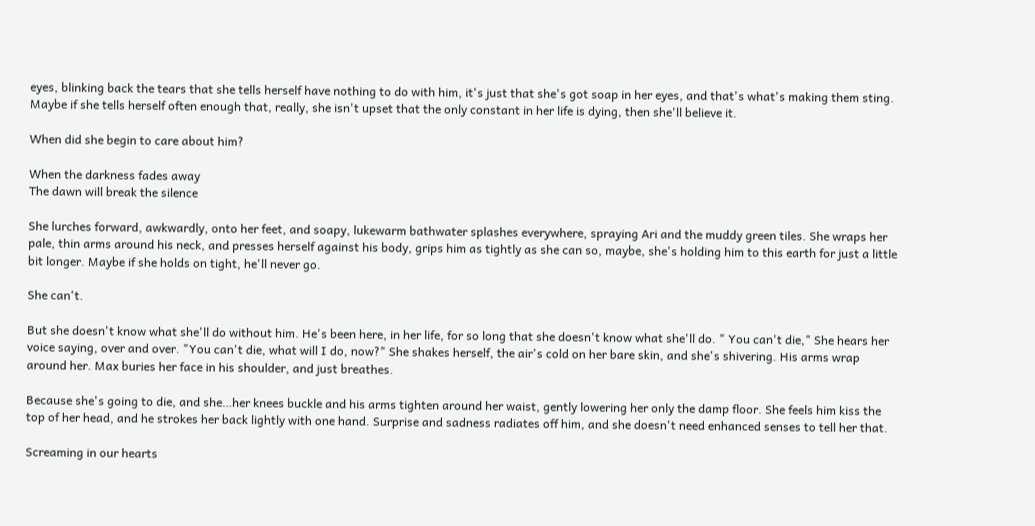eyes, blinking back the tears that she tells herself have nothing to do with him, it's just that she's got soap in her eyes, and that's what's making them sting. Maybe if she tells herself often enough that, really, she isn't upset that the only constant in her life is dying, then she'll believe it.

When did she begin to care about him?

When the darkness fades away
The dawn will break the silence

She lurches forward, awkwardly, onto her feet, and soapy, lukewarm bathwater splashes everywhere, spraying Ari and the muddy green tiles. She wraps her pale, thin arms around his neck, and presses herself against his body, grips him as tightly as she can so, maybe, she's holding him to this earth for just a little bit longer. Maybe if she holds on tight, he'll never go.

She can't.

But she doesn't know what she'll do without him. He's been here, in her life, for so long that she doesn't know what she'll do. " You can't die," She hears her voice saying, over and over. "You can't die, what will I do, now?" She shakes herself, the air's cold on her bare skin, and she's shivering. His arms wrap around her. Max buries her face in his shoulder, and just breathes.

Because she's going to die, and she…her knees buckle and his arms tighten around her waist, gently lowering her only the damp floor. She feels him kiss the top of her head, and he strokes her back lightly with one hand. Surprise and sadness radiates off him, and she doesn't need enhanced senses to tell her that.

Screaming in our hearts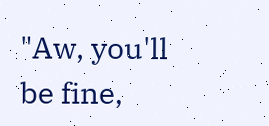"Aw, you'll be fine,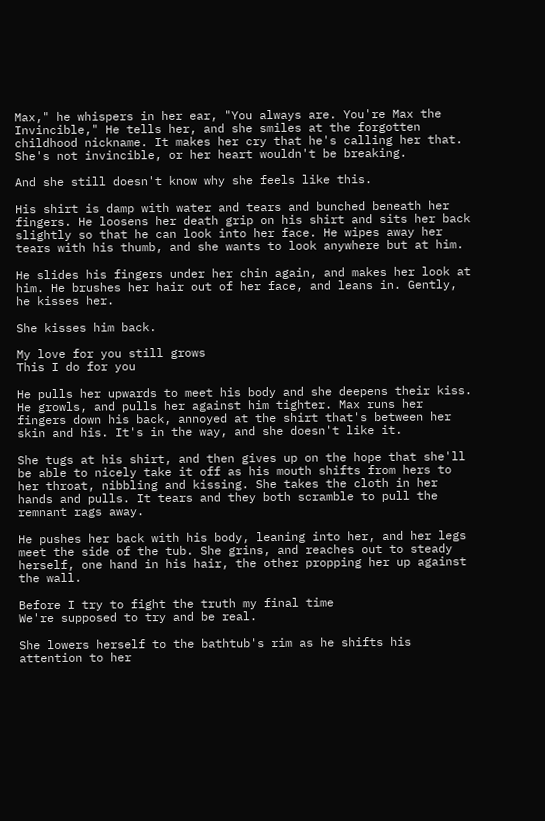Max," he whispers in her ear, "You always are. You're Max the Invincible," He tells her, and she smiles at the forgotten childhood nickname. It makes her cry that he's calling her that. She's not invincible, or her heart wouldn't be breaking.

And she still doesn't know why she feels like this.

His shirt is damp with water and tears and bunched beneath her fingers. He loosens her death grip on his shirt and sits her back slightly so that he can look into her face. He wipes away her tears with his thumb, and she wants to look anywhere but at him.

He slides his fingers under her chin again, and makes her look at him. He brushes her hair out of her face, and leans in. Gently, he kisses her.

She kisses him back.

My love for you still grows
This I do for you

He pulls her upwards to meet his body and she deepens their kiss. He growls, and pulls her against him tighter. Max runs her fingers down his back, annoyed at the shirt that's between her skin and his. It's in the way, and she doesn't like it.

She tugs at his shirt, and then gives up on the hope that she'll be able to nicely take it off as his mouth shifts from hers to her throat, nibbling and kissing. She takes the cloth in her hands and pulls. It tears and they both scramble to pull the remnant rags away.

He pushes her back with his body, leaning into her, and her legs meet the side of the tub. She grins, and reaches out to steady herself, one hand in his hair, the other propping her up against the wall.

Before I try to fight the truth my final time
We're supposed to try and be real.

She lowers herself to the bathtub's rim as he shifts his attention to her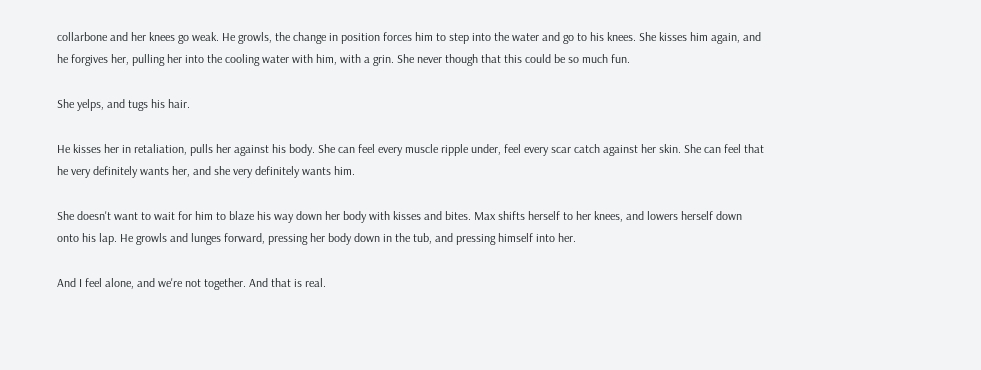collarbone and her knees go weak. He growls, the change in position forces him to step into the water and go to his knees. She kisses him again, and he forgives her, pulling her into the cooling water with him, with a grin. She never though that this could be so much fun.

She yelps, and tugs his hair.

He kisses her in retaliation, pulls her against his body. She can feel every muscle ripple under, feel every scar catch against her skin. She can feel that he very definitely wants her, and she very definitely wants him.

She doesn't want to wait for him to blaze his way down her body with kisses and bites. Max shifts herself to her knees, and lowers herself down onto his lap. He growls and lunges forward, pressing her body down in the tub, and pressing himself into her.

And I feel alone, and we're not together. And that is real.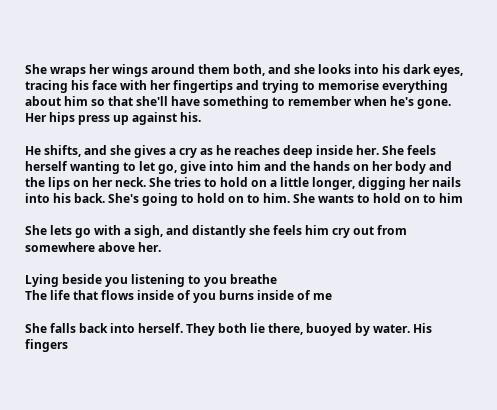She wraps her wings around them both, and she looks into his dark eyes, tracing his face with her fingertips and trying to memorise everything about him so that she'll have something to remember when he's gone. Her hips press up against his.

He shifts, and she gives a cry as he reaches deep inside her. She feels herself wanting to let go, give into him and the hands on her body and the lips on her neck. She tries to hold on a little longer, digging her nails into his back. She's going to hold on to him. She wants to hold on to him

She lets go with a sigh, and distantly she feels him cry out from somewhere above her.

Lying beside you listening to you breathe
The life that flows inside of you burns inside of me

She falls back into herself. They both lie there, buoyed by water. His fingers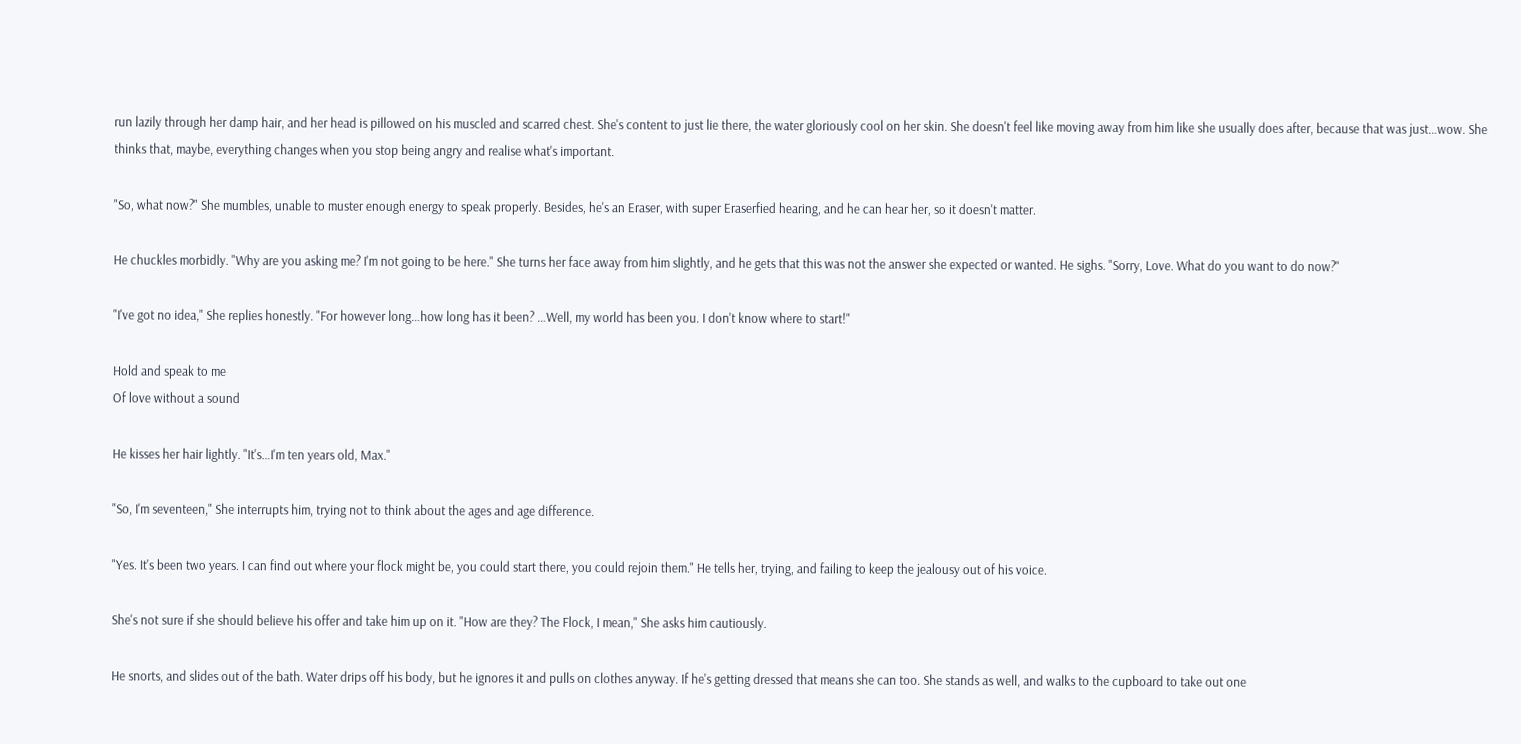run lazily through her damp hair, and her head is pillowed on his muscled and scarred chest. She's content to just lie there, the water gloriously cool on her skin. She doesn't feel like moving away from him like she usually does after, because that was just…wow. She thinks that, maybe, everything changes when you stop being angry and realise what's important.

"So, what now?" She mumbles, unable to muster enough energy to speak properly. Besides, he's an Eraser, with super Eraserfied hearing, and he can hear her, so it doesn't matter.

He chuckles morbidly. "Why are you asking me? I'm not going to be here." She turns her face away from him slightly, and he gets that this was not the answer she expected or wanted. He sighs. "Sorry, Love. What do you want to do now?"

"I've got no idea," She replies honestly. "For however long…how long has it been? …Well, my world has been you. I don't know where to start!"

Hold and speak to me
Of love without a sound

He kisses her hair lightly. "It's…I'm ten years old, Max."

"So, I'm seventeen," She interrupts him, trying not to think about the ages and age difference.

"Yes. It's been two years. I can find out where your flock might be, you could start there, you could rejoin them." He tells her, trying, and failing to keep the jealousy out of his voice.

She's not sure if she should believe his offer and take him up on it. "How are they? The Flock, I mean," She asks him cautiously.

He snorts, and slides out of the bath. Water drips off his body, but he ignores it and pulls on clothes anyway. If he's getting dressed that means she can too. She stands as well, and walks to the cupboard to take out one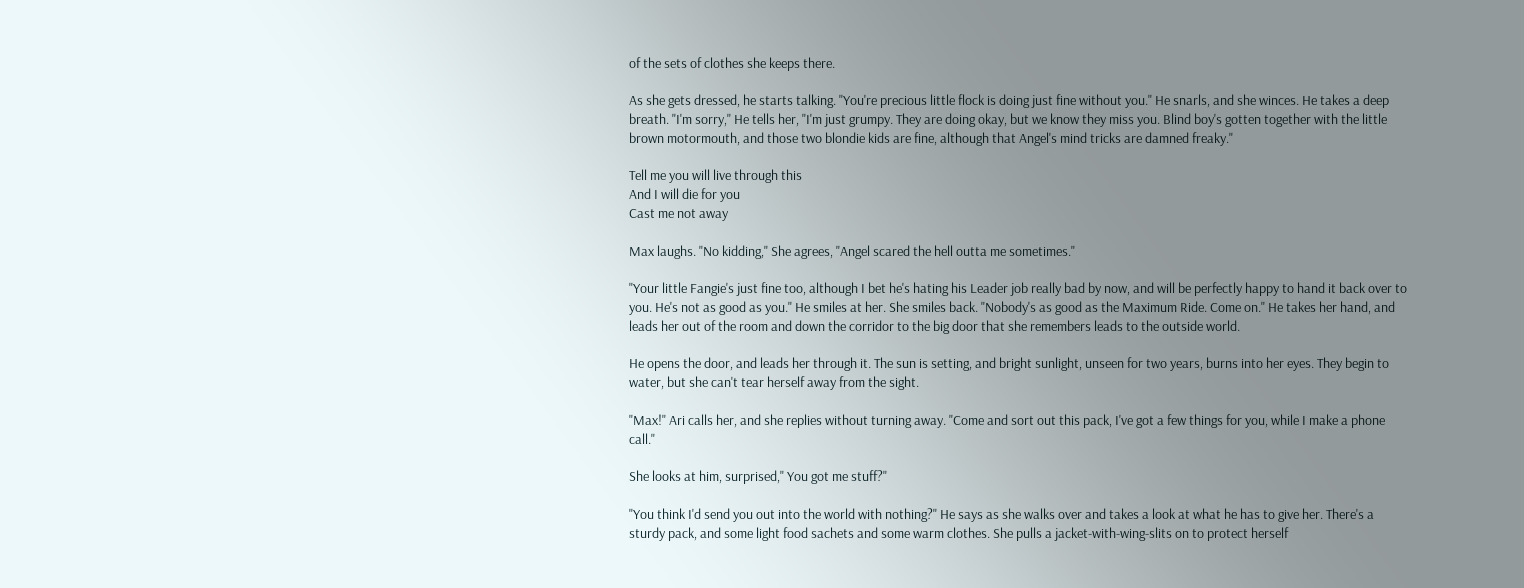of the sets of clothes she keeps there.

As she gets dressed, he starts talking. "You're precious little flock is doing just fine without you." He snarls, and she winces. He takes a deep breath. "I'm sorry," He tells her, "I'm just grumpy. They are doing okay, but we know they miss you. Blind boy's gotten together with the little brown motormouth, and those two blondie kids are fine, although that Angel's mind tricks are damned freaky."

Tell me you will live through this
And I will die for you
Cast me not away

Max laughs. "No kidding," She agrees, "Angel scared the hell outta me sometimes."

"Your little Fangie's just fine too, although I bet he's hating his Leader job really bad by now, and will be perfectly happy to hand it back over to you. He's not as good as you." He smiles at her. She smiles back. "Nobody's as good as the Maximum Ride. Come on." He takes her hand, and leads her out of the room and down the corridor to the big door that she remembers leads to the outside world.

He opens the door, and leads her through it. The sun is setting, and bright sunlight, unseen for two years, burns into her eyes. They begin to water, but she can't tear herself away from the sight.

"Max!" Ari calls her, and she replies without turning away. "Come and sort out this pack, I've got a few things for you, while I make a phone call."

She looks at him, surprised," You got me stuff?"

"You think I'd send you out into the world with nothing?" He says as she walks over and takes a look at what he has to give her. There's a sturdy pack, and some light food sachets and some warm clothes. She pulls a jacket-with-wing-slits on to protect herself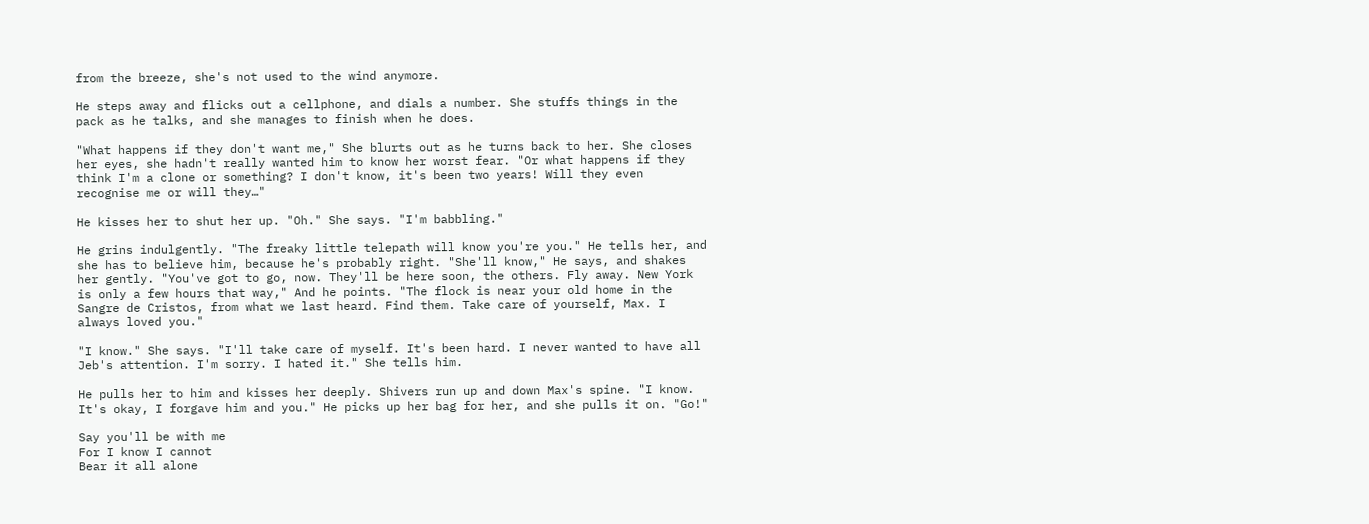from the breeze, she's not used to the wind anymore.

He steps away and flicks out a cellphone, and dials a number. She stuffs things in the pack as he talks, and she manages to finish when he does.

"What happens if they don't want me," She blurts out as he turns back to her. She closes her eyes, she hadn't really wanted him to know her worst fear. "Or what happens if they think I'm a clone or something? I don't know, it's been two years! Will they even recognise me or will they…"

He kisses her to shut her up. "Oh." She says. "I'm babbling."

He grins indulgently. "The freaky little telepath will know you're you." He tells her, and she has to believe him, because he's probably right. "She'll know," He says, and shakes her gently. "You've got to go, now. They'll be here soon, the others. Fly away. New York is only a few hours that way," And he points. "The flock is near your old home in the Sangre de Cristos, from what we last heard. Find them. Take care of yourself, Max. I always loved you."

"I know." She says. "I'll take care of myself. It's been hard. I never wanted to have all Jeb's attention. I'm sorry. I hated it." She tells him.

He pulls her to him and kisses her deeply. Shivers run up and down Max's spine. "I know. It's okay, I forgave him and you." He picks up her bag for her, and she pulls it on. "Go!"

Say you'll be with me
For I know I cannot
Bear it all alone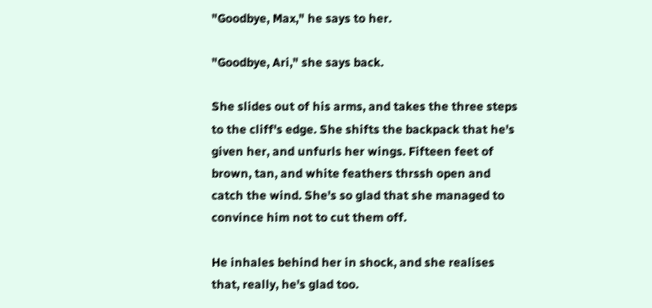"Goodbye, Max," he says to her.

"Goodbye, Ari," she says back.

She slides out of his arms, and takes the three steps to the cliff's edge. She shifts the backpack that he's given her, and unfurls her wings. Fifteen feet of brown, tan, and white feathers thrssh open and catch the wind. She's so glad that she managed to convince him not to cut them off.

He inhales behind her in shock, and she realises that, really, he's glad too.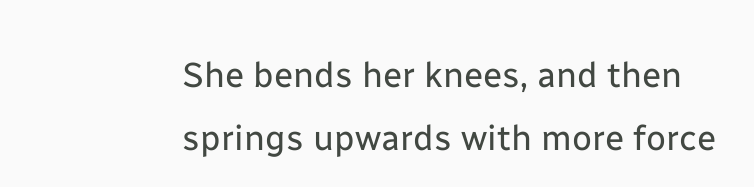She bends her knees, and then springs upwards with more force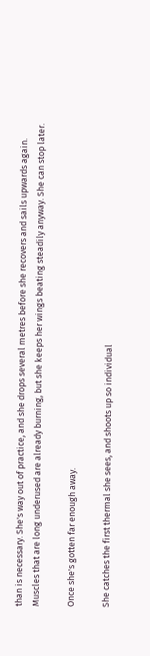than is necessary. She's way out of practice, and she drops several metres before she recovers and sails upwards again. Muscles that are long underused are already burning, but she keeps her wings beating steadily anyway. She can stop later.

Once she's gotten far enough away.

She catches the first thermal she sees, and shoots up so individual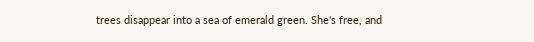trees disappear into a sea of emerald green. She's free, and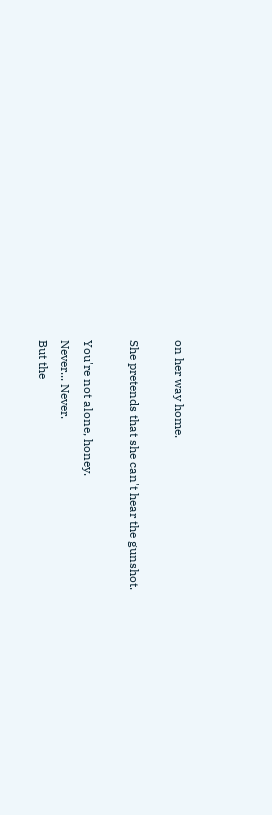on her way home.

She pretends that she can't hear the gunshot.

You're not alone, honey.
Never... Never.
But the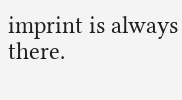imprint is always there.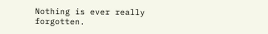Nothing is ever really forgotten.